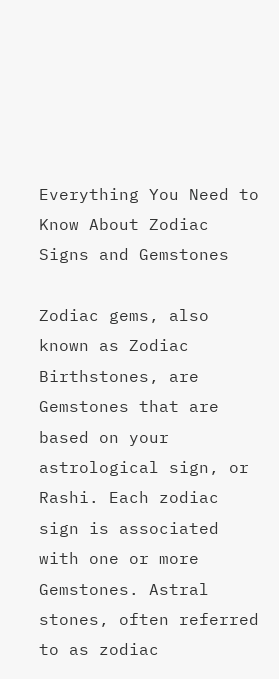Everything You Need to Know About Zodiac Signs and Gemstones

Zodiac gems, also known as Zodiac Birthstones, are Gemstones that are based on your astrological sign, or Rashi. Each zodiac sign is associated with one or more Gemstones. Astral stones, often referred to as zodiac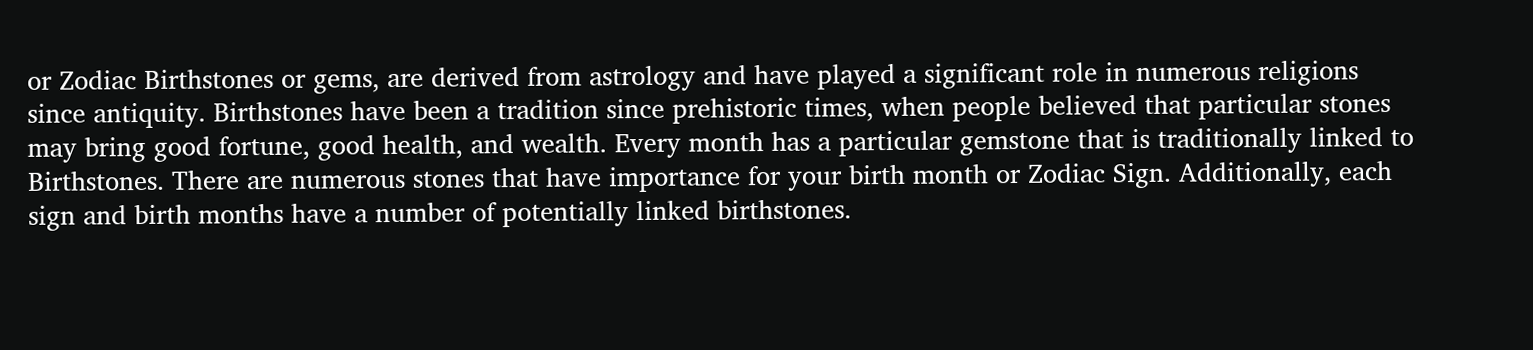or Zodiac Birthstones or gems, are derived from astrology and have played a significant role in numerous religions since antiquity. Birthstones have been a tradition since prehistoric times, when people believed that particular stones may bring good fortune, good health, and wealth. Every month has a particular gemstone that is traditionally linked to Birthstones. There are numerous stones that have importance for your birth month or Zodiac Sign. Additionally, each sign and birth months have a number of potentially linked birthstones.